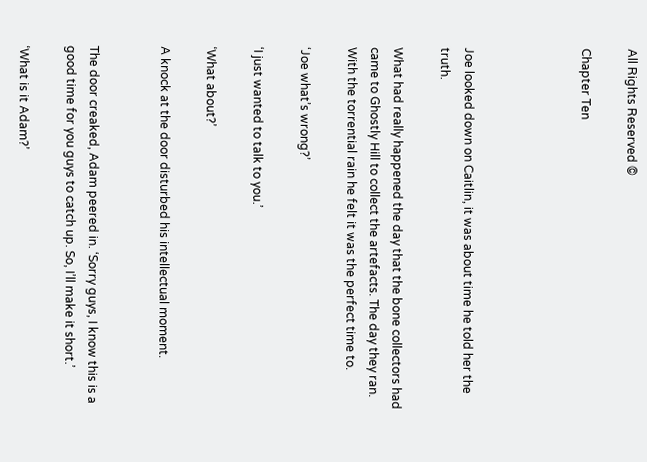All Rights Reserved ©

Chapter Ten




Joe looked down on Caitlin, it was about time he told her the truth.

What had really happened the day that the bone collectors had came to Ghostly Hill to collect the artefacts. The day they ran. With the torrential rain he felt it was the perfect time to.

‘Joe what’s wrong?’

‘I just wanted to talk to you.’

‘What about?’

A knock at the door disturbed his intellectual moment.


The door creaked, Adam peered in. ‘Sorry guys, I know this is a good time for you guys to catch up. So, I’ll make it short.’

‘What is it Adam?’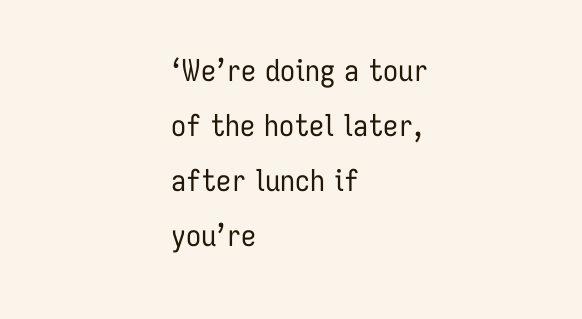‘We’re doing a tour of the hotel later, after lunch if you’re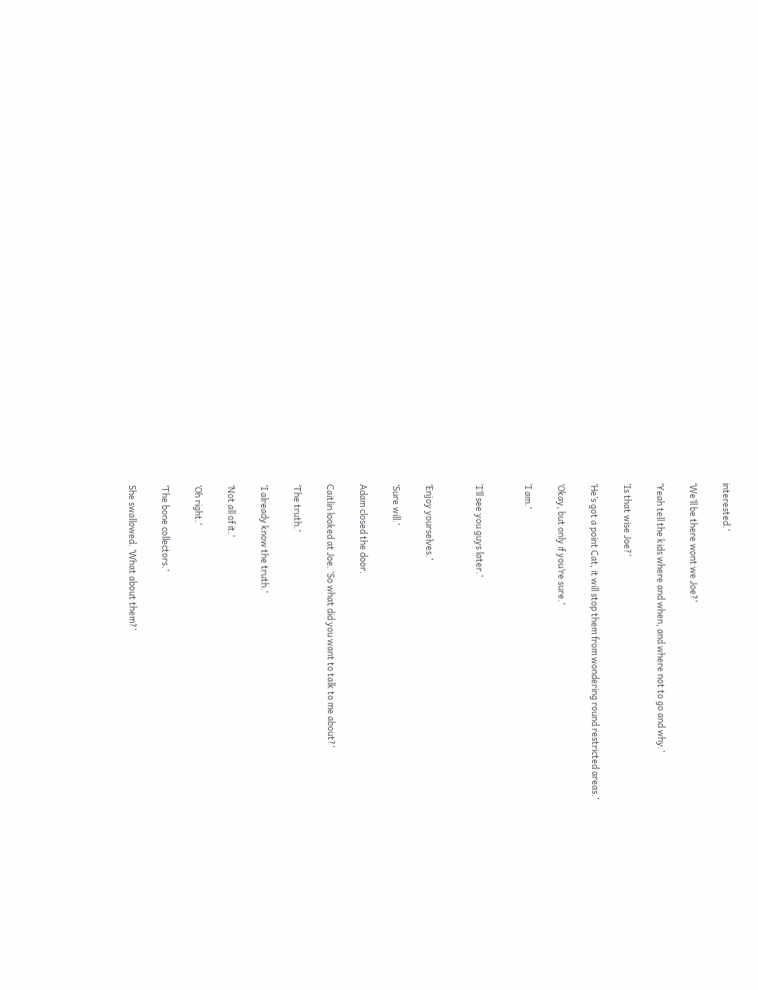interested.’

‘We’ll be there wont we Joe?’

‘Yeah tell the kids where and when, and where not to go and why.’

‘Is that wise Joe?’

‘He’s got a point Cat, it will stop them from wondering round restricted areas.’

‘Okay, but only if you’re sure.’

‘I am.’


‘I’ll see you guys later.’


‘Enjoy yourselves.’

‘Sure will.’

Adam closed the door.

Caitlin looked at Joe. ‘So what did you want to talk to me about?’

‘The truth.’

‘I already know the truth.’

‘Not all of it.’

‘Oh right.’

‘The bone collectors.’

She swallowed. ‘What about them?’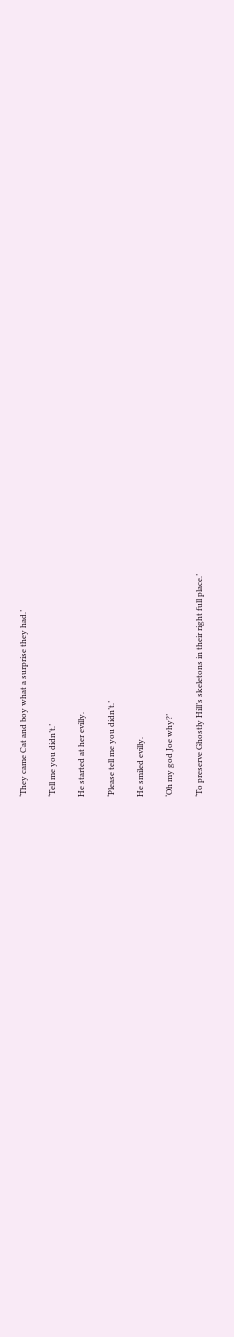‘They came Cat and boy what a surprise they had.’

‘Tell me you didn’t.’

He started at her evilly.

‘Please tell me you didn’t.’

He smiled evilly.

‘Oh my god Joe why?’

‘To preserve Ghostly Hill’s skeletons in their right full place.’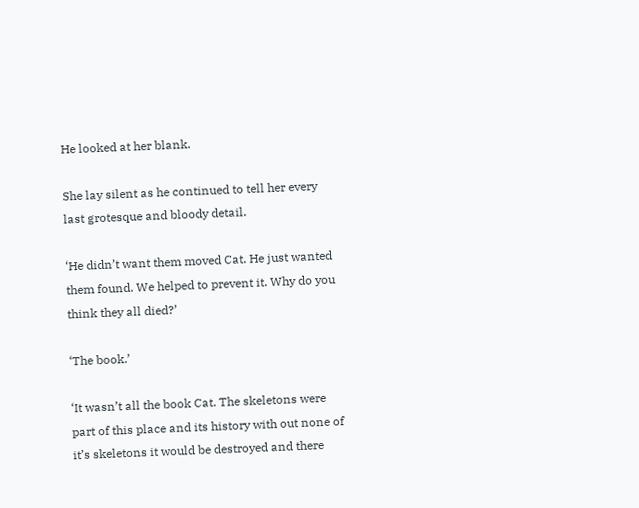He looked at her blank.

She lay silent as he continued to tell her every last grotesque and bloody detail.

‘He didn’t want them moved Cat. He just wanted them found. We helped to prevent it. Why do you think they all died?’

‘The book.’

‘It wasn’t all the book Cat. The skeletons were part of this place and its history with out none of it’s skeletons it would be destroyed and there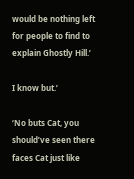would be nothing left for people to find to explain Ghostly Hill.’

I know but.’

‘No buts Cat, you should’ve seen there faces Cat just like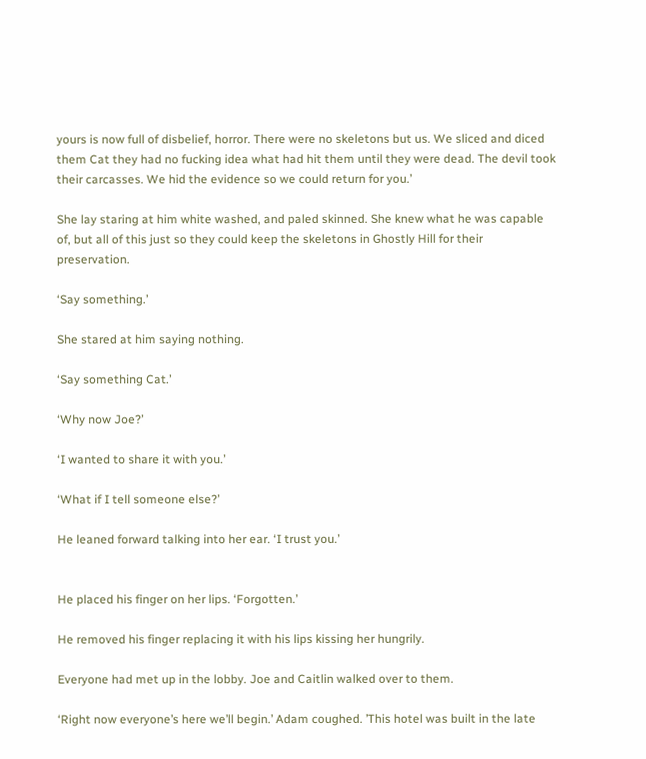yours is now full of disbelief, horror. There were no skeletons but us. We sliced and diced them Cat they had no fucking idea what had hit them until they were dead. The devil took their carcasses. We hid the evidence so we could return for you.’

She lay staring at him white washed, and paled skinned. She knew what he was capable of, but all of this just so they could keep the skeletons in Ghostly Hill for their preservation.

‘Say something.’

She stared at him saying nothing.

‘Say something Cat.’

‘Why now Joe?’

‘I wanted to share it with you.’

‘What if I tell someone else?’

He leaned forward talking into her ear. ‘I trust you.’


He placed his finger on her lips. ‘Forgotten.’

He removed his finger replacing it with his lips kissing her hungrily.

Everyone had met up in the lobby. Joe and Caitlin walked over to them.

‘Right now everyone’s here we’ll begin.’ Adam coughed. ’This hotel was built in the late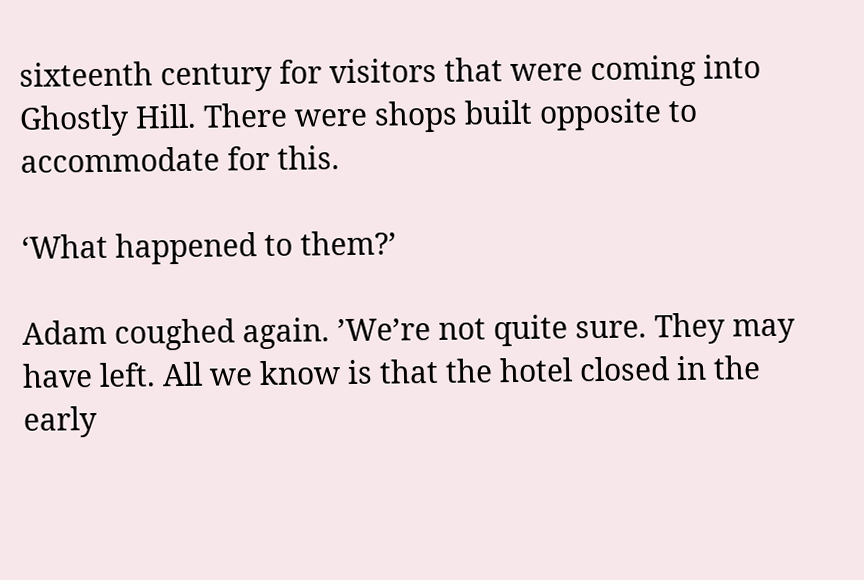sixteenth century for visitors that were coming into Ghostly Hill. There were shops built opposite to accommodate for this.

‘What happened to them?’

Adam coughed again. ’We’re not quite sure. They may have left. All we know is that the hotel closed in the early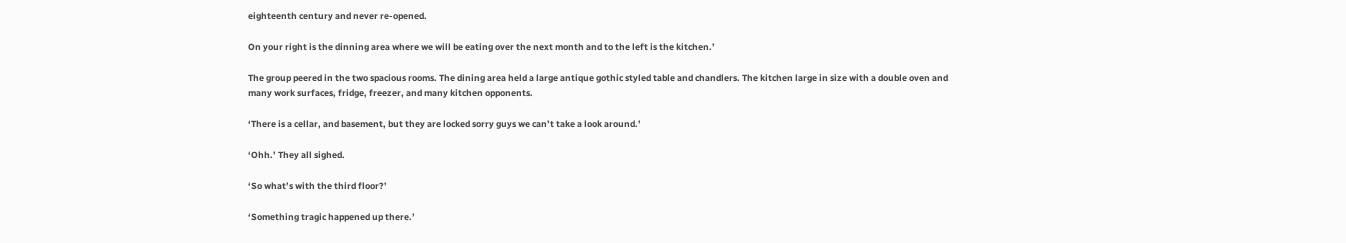eighteenth century and never re-opened.

On your right is the dinning area where we will be eating over the next month and to the left is the kitchen.’

The group peered in the two spacious rooms. The dining area held a large antique gothic styled table and chandlers. The kitchen large in size with a double oven and many work surfaces, fridge, freezer, and many kitchen opponents.

‘There is a cellar, and basement, but they are locked sorry guys we can’t take a look around.’

‘Ohh.’ They all sighed.

‘So what’s with the third floor?’

‘Something tragic happened up there.’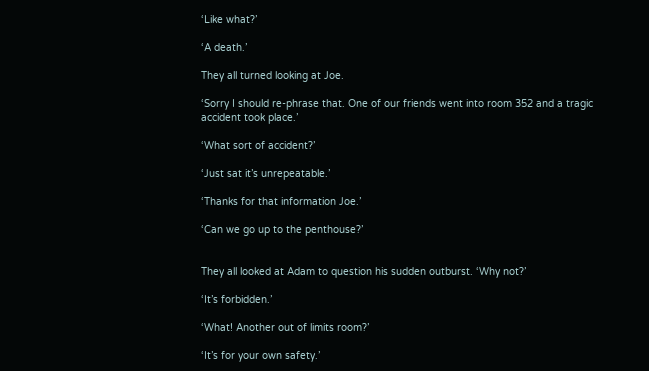‘Like what?’

‘A death.’

They all turned looking at Joe.

‘Sorry I should re-phrase that. One of our friends went into room 352 and a tragic accident took place.’

‘What sort of accident?’

‘Just sat it’s unrepeatable.’

‘Thanks for that information Joe.’

‘Can we go up to the penthouse?’


They all looked at Adam to question his sudden outburst. ‘Why not?’

‘It’s forbidden.’

‘What! Another out of limits room?’

‘It’s for your own safety.’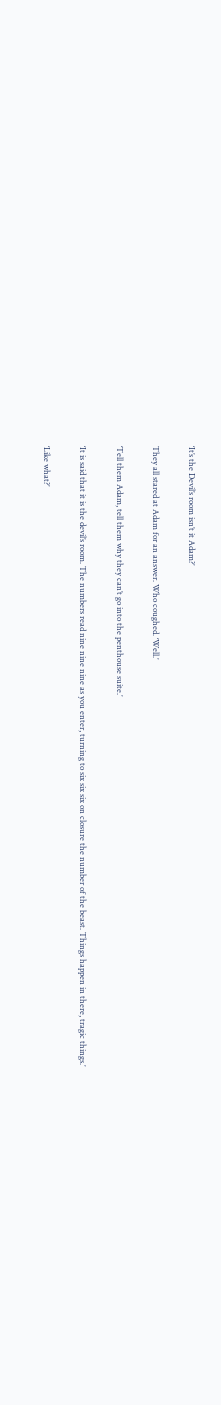‘It’s the Devil’s room isn’t it Adam?’

They all stared at Adam for an answer. Who coughed. ‘Well.’

‘Tell them Adam, tell them why they can’t go into the penthouse suite.’

‘It is said that it is the devil’s room. The numbers read nine nine nine as you enter, turning to six six six on closure the number of the beast. Things happen in there, tragic things.’

‘Like what?’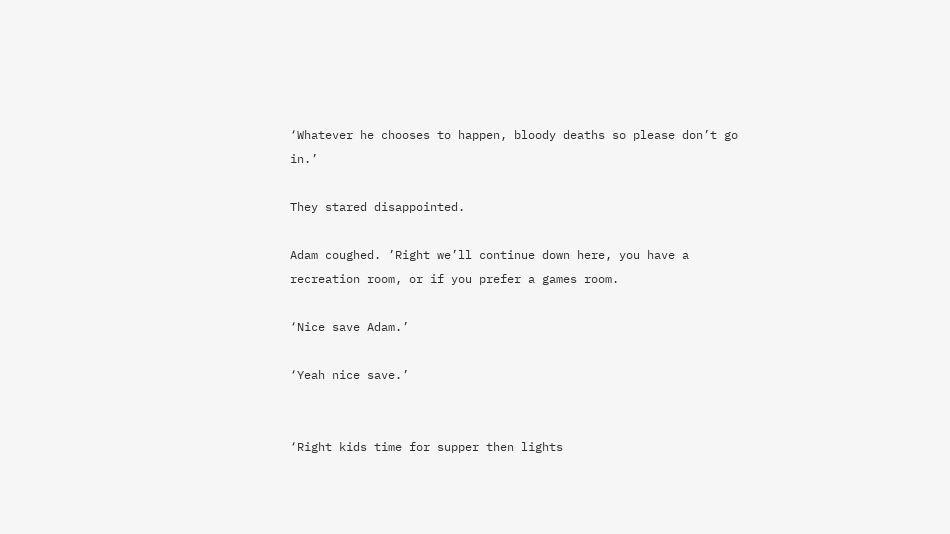‘Whatever he chooses to happen, bloody deaths so please don’t go in.’

They stared disappointed.

Adam coughed. ’Right we’ll continue down here, you have a recreation room, or if you prefer a games room.

‘Nice save Adam.’

‘Yeah nice save.’


‘Right kids time for supper then lights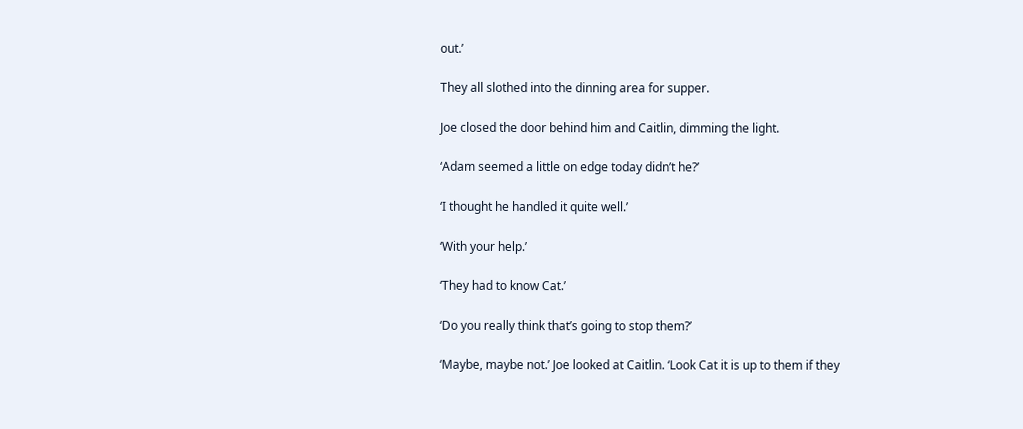out.’

They all slothed into the dinning area for supper.

Joe closed the door behind him and Caitlin, dimming the light.

‘Adam seemed a little on edge today didn’t he?’

‘I thought he handled it quite well.’

‘With your help.’

‘They had to know Cat.’

‘Do you really think that’s going to stop them?’

‘Maybe, maybe not.’ Joe looked at Caitlin. ‘Look Cat it is up to them if they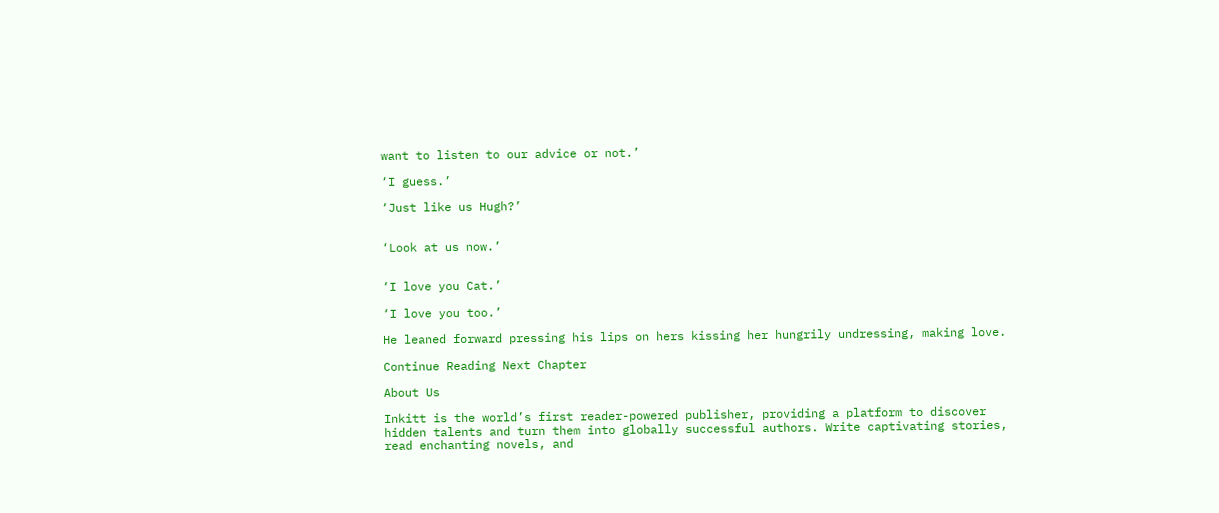want to listen to our advice or not.’

‘I guess.’

‘Just like us Hugh?’


‘Look at us now.’


‘I love you Cat.’

‘I love you too.’

He leaned forward pressing his lips on hers kissing her hungrily undressing, making love.

Continue Reading Next Chapter

About Us

Inkitt is the world’s first reader-powered publisher, providing a platform to discover hidden talents and turn them into globally successful authors. Write captivating stories, read enchanting novels, and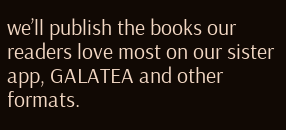we’ll publish the books our readers love most on our sister app, GALATEA and other formats.